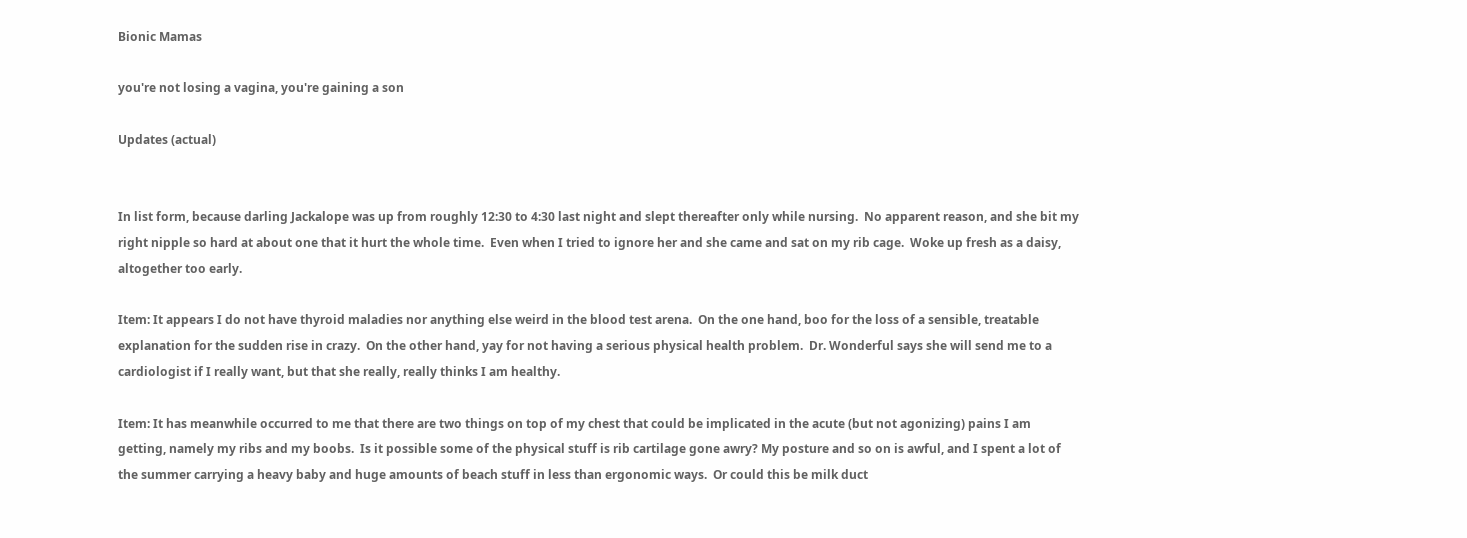Bionic Mamas

you're not losing a vagina, you're gaining a son

Updates (actual)


In list form, because darling Jackalope was up from roughly 12:30 to 4:30 last night and slept thereafter only while nursing.  No apparent reason, and she bit my right nipple so hard at about one that it hurt the whole time.  Even when I tried to ignore her and she came and sat on my rib cage.  Woke up fresh as a daisy, altogether too early.

Item: It appears I do not have thyroid maladies nor anything else weird in the blood test arena.  On the one hand, boo for the loss of a sensible, treatable explanation for the sudden rise in crazy.  On the other hand, yay for not having a serious physical health problem.  Dr. Wonderful says she will send me to a cardiologist if I really want, but that she really, really thinks I am healthy.

Item: It has meanwhile occurred to me that there are two things on top of my chest that could be implicated in the acute (but not agonizing) pains I am getting, namely my ribs and my boobs.  Is it possible some of the physical stuff is rib cartilage gone awry? My posture and so on is awful, and I spent a lot of the summer carrying a heavy baby and huge amounts of beach stuff in less than ergonomic ways.  Or could this be milk duct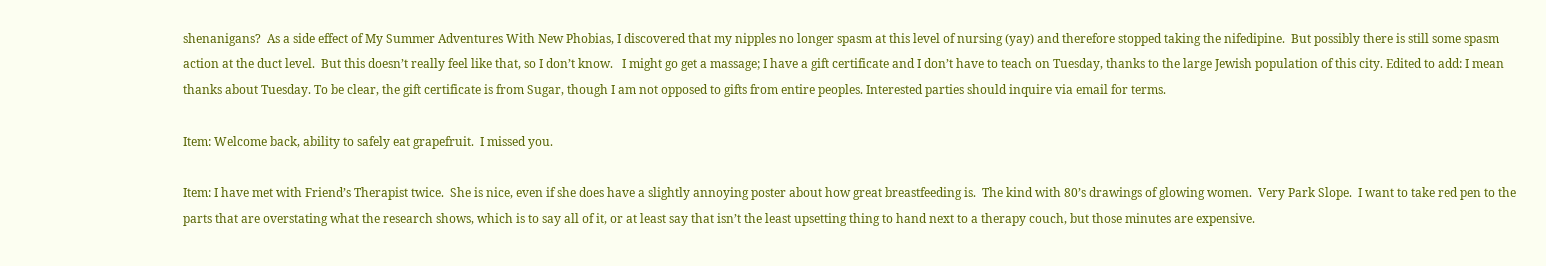shenanigans?  As a side effect of My Summer Adventures With New Phobias, I discovered that my nipples no longer spasm at this level of nursing (yay) and therefore stopped taking the nifedipine.  But possibly there is still some spasm action at the duct level.  But this doesn’t really feel like that, so I don’t know.   I might go get a massage; I have a gift certificate and I don’t have to teach on Tuesday, thanks to the large Jewish population of this city. Edited to add: I mean thanks about Tuesday. To be clear, the gift certificate is from Sugar, though I am not opposed to gifts from entire peoples. Interested parties should inquire via email for terms.

Item: Welcome back, ability to safely eat grapefruit.  I missed you.

Item: I have met with Friend’s Therapist twice.  She is nice, even if she does have a slightly annoying poster about how great breastfeeding is.  The kind with 80’s drawings of glowing women.  Very Park Slope.  I want to take red pen to the parts that are overstating what the research shows, which is to say all of it, or at least say that isn’t the least upsetting thing to hand next to a therapy couch, but those minutes are expensive.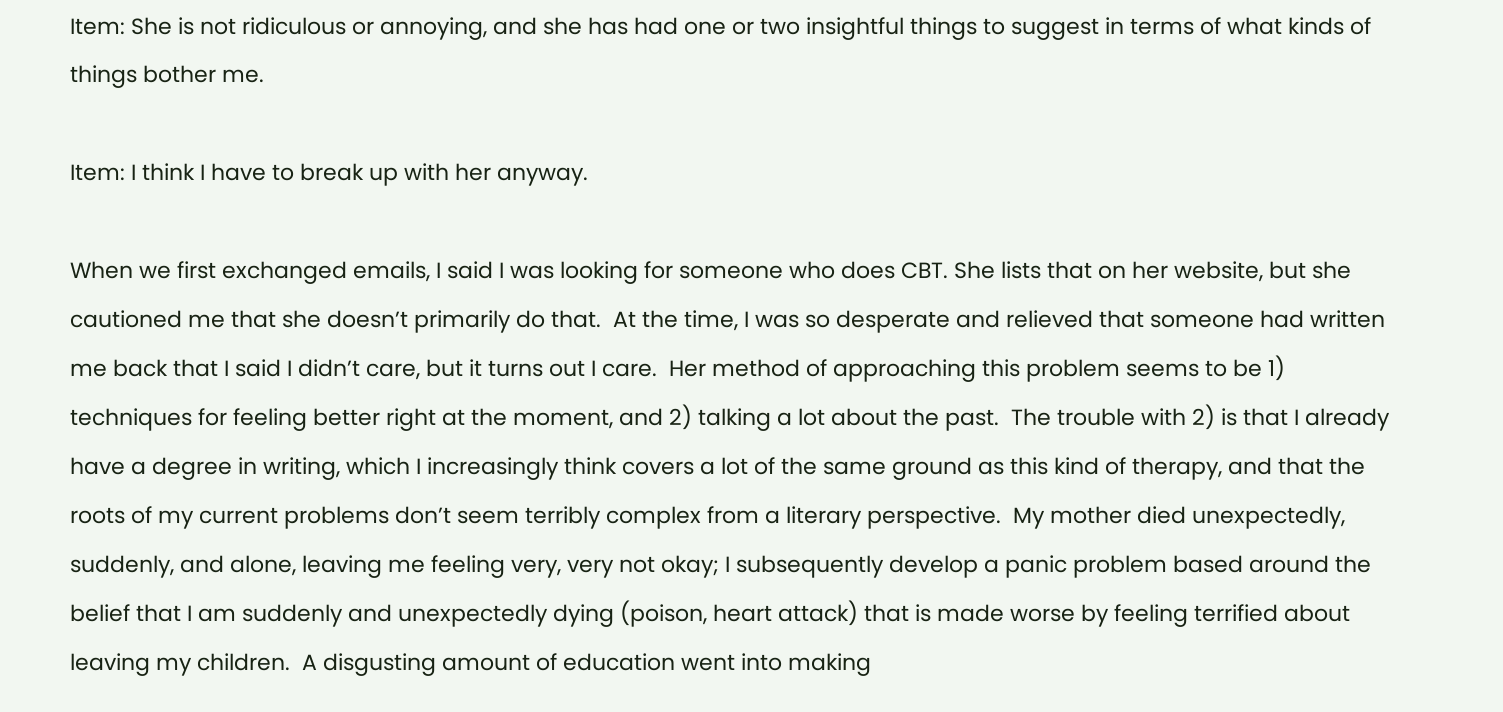Item: She is not ridiculous or annoying, and she has had one or two insightful things to suggest in terms of what kinds of things bother me.

Item: I think I have to break up with her anyway.

When we first exchanged emails, I said I was looking for someone who does CBT. She lists that on her website, but she cautioned me that she doesn’t primarily do that.  At the time, I was so desperate and relieved that someone had written me back that I said I didn’t care, but it turns out I care.  Her method of approaching this problem seems to be 1) techniques for feeling better right at the moment, and 2) talking a lot about the past.  The trouble with 2) is that I already have a degree in writing, which I increasingly think covers a lot of the same ground as this kind of therapy, and that the roots of my current problems don’t seem terribly complex from a literary perspective.  My mother died unexpectedly, suddenly, and alone, leaving me feeling very, very not okay; I subsequently develop a panic problem based around the belief that I am suddenly and unexpectedly dying (poison, heart attack) that is made worse by feeling terrified about leaving my children.  A disgusting amount of education went into making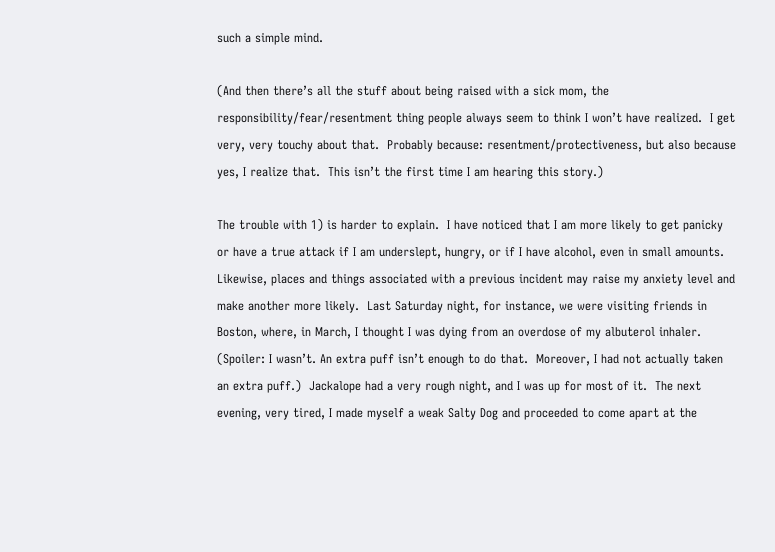such a simple mind.

(And then there’s all the stuff about being raised with a sick mom, the responsibility/fear/resentment thing people always seem to think I won’t have realized.  I get very, very touchy about that.  Probably because: resentment/protectiveness, but also because yes, I realize that.  This isn’t the first time I am hearing this story.)

The trouble with 1) is harder to explain.  I have noticed that I am more likely to get panicky or have a true attack if I am underslept, hungry, or if I have alcohol, even in small amounts.  Likewise, places and things associated with a previous incident may raise my anxiety level and make another more likely.  Last Saturday night, for instance, we were visiting friends in Boston, where, in March, I thought I was dying from an overdose of my albuterol inhaler.  (Spoiler: I wasn’t. An extra puff isn’t enough to do that.  Moreover, I had not actually taken an extra puff.)  Jackalope had a very rough night, and I was up for most of it.  The next evening, very tired, I made myself a weak Salty Dog and proceeded to come apart at the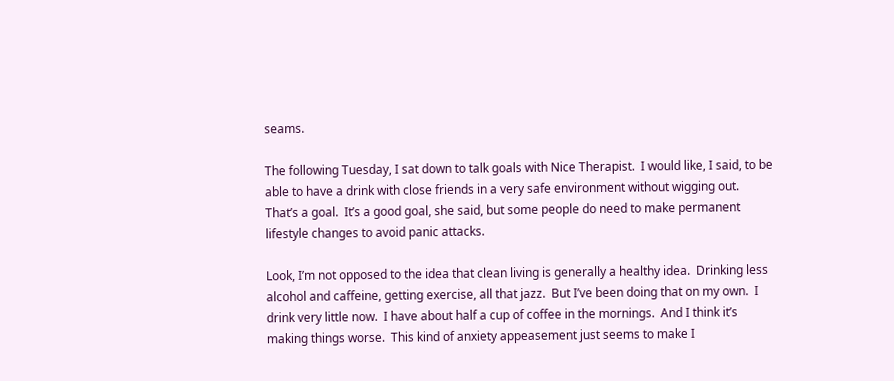seams.

The following Tuesday, I sat down to talk goals with Nice Therapist.  I would like, I said, to be able to have a drink with close friends in a very safe environment without wigging out.  That’s a goal.  It’s a good goal, she said, but some people do need to make permanent lifestyle changes to avoid panic attacks.

Look, I’m not opposed to the idea that clean living is generally a healthy idea.  Drinking less alcohol and caffeine, getting exercise, all that jazz.  But I’ve been doing that on my own.  I drink very little now.  I have about half a cup of coffee in the mornings.  And I think it’s making things worse.  This kind of anxiety appeasement just seems to make I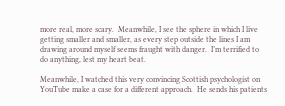more real, more scary.  Meanwhile, I see the sphere in which I live getting smaller and smaller, as every step outside the lines I am drawing around myself seems fraught with danger.  I’m terrified to do anything, lest my heart beat.

Meanwhile, I watched this very convincing Scottish psychologist on YouTube make a case for a different approach.  He sends his patients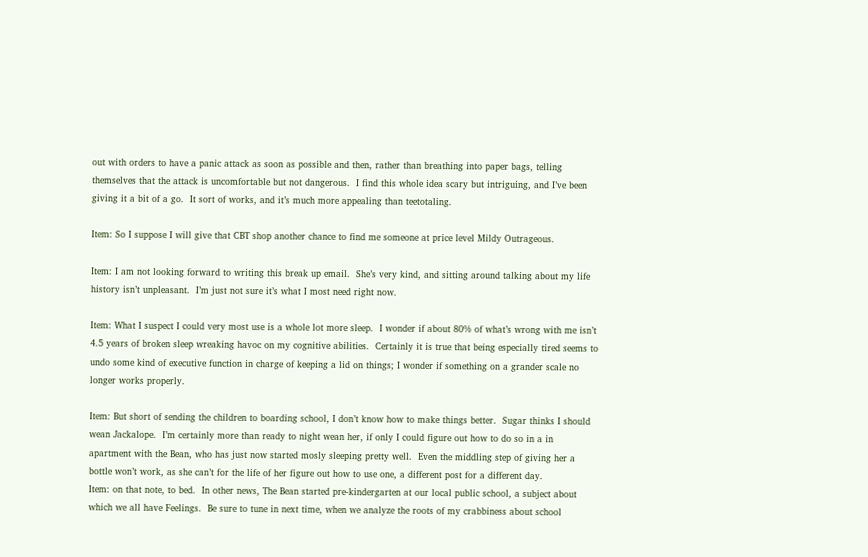out with orders to have a panic attack as soon as possible and then, rather than breathing into paper bags, telling themselves that the attack is uncomfortable but not dangerous.  I find this whole idea scary but intriguing, and I’ve been giving it a bit of a go.  It sort of works, and it’s much more appealing than teetotaling.

Item: So I suppose I will give that CBT shop another chance to find me someone at price level Mildy Outrageous.

Item: I am not looking forward to writing this break up email.  She’s very kind, and sitting around talking about my life history isn’t unpleasant.  I’m just not sure it’s what I most need right now.

Item: What I suspect I could very most use is a whole lot more sleep.  I wonder if about 80% of what’s wrong with me isn’t 4.5 years of broken sleep wreaking havoc on my cognitive abilities.  Certainly it is true that being especially tired seems to undo some kind of executive function in charge of keeping a lid on things; I wonder if something on a grander scale no longer works properly.

Item: But short of sending the children to boarding school, I don’t know how to make things better.  Sugar thinks I should wean Jackalope.  I’m certainly more than ready to night wean her, if only I could figure out how to do so in a in apartment with the Bean, who has just now started mosly sleeping pretty well.  Even the middling step of giving her a bottle won’t work, as she can’t for the life of her figure out how to use one, a different post for a different day.
Item: on that note, to bed.  In other news, The Bean started pre-kindergarten at our local public school, a subject about which we all have Feelings.  Be sure to tune in next time, when we analyze the roots of my crabbiness about school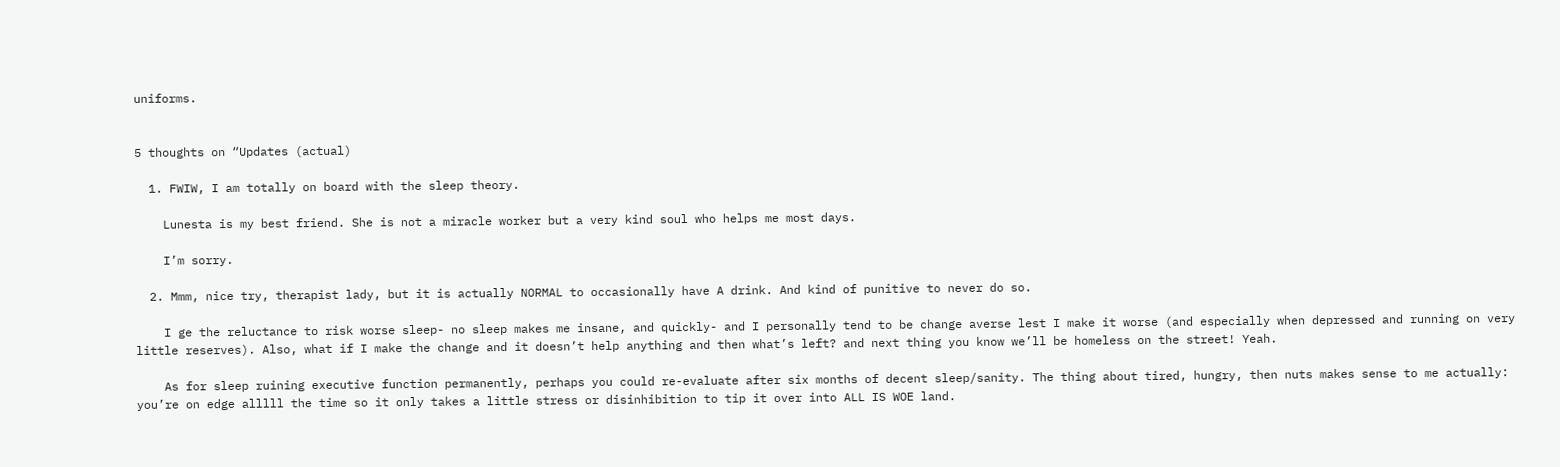uniforms.


5 thoughts on “Updates (actual)

  1. FWIW, I am totally on board with the sleep theory.

    Lunesta is my best friend. She is not a miracle worker but a very kind soul who helps me most days.

    I’m sorry.

  2. Mmm, nice try, therapist lady, but it is actually NORMAL to occasionally have A drink. And kind of punitive to never do so.

    I ge the reluctance to risk worse sleep- no sleep makes me insane, and quickly- and I personally tend to be change averse lest I make it worse (and especially when depressed and running on very little reserves). Also, what if I make the change and it doesn’t help anything and then what’s left? and next thing you know we’ll be homeless on the street! Yeah.

    As for sleep ruining executive function permanently, perhaps you could re-evaluate after six months of decent sleep/sanity. The thing about tired, hungry, then nuts makes sense to me actually: you’re on edge alllll the time so it only takes a little stress or disinhibition to tip it over into ALL IS WOE land.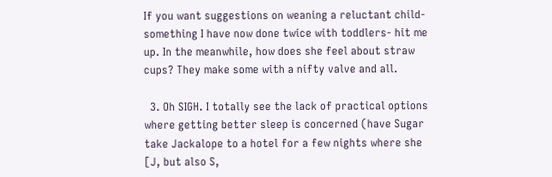If you want suggestions on weaning a reluctant child- something I have now done twice with toddlers- hit me up. In the meanwhile, how does she feel about straw cups? They make some with a nifty valve and all.

  3. Oh SIGH. I totally see the lack of practical options where getting better sleep is concerned (have Sugar take Jackalope to a hotel for a few nights where she [J, but also S,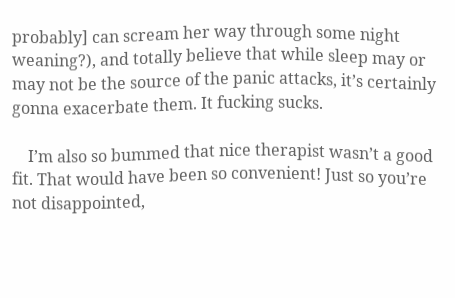probably] can scream her way through some night weaning?), and totally believe that while sleep may or may not be the source of the panic attacks, it’s certainly gonna exacerbate them. It fucking sucks.

    I’m also so bummed that nice therapist wasn’t a good fit. That would have been so convenient! Just so you’re not disappointed,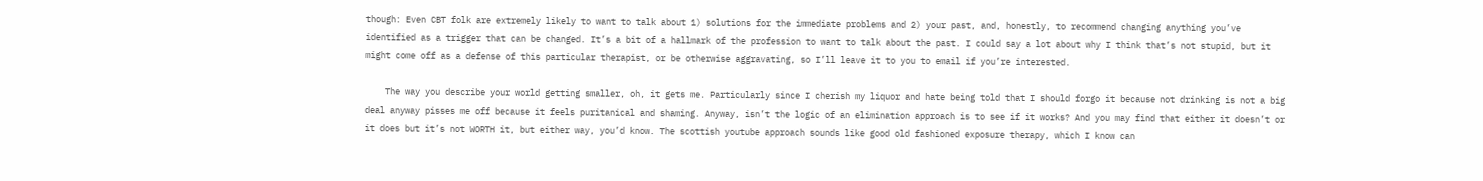though: Even CBT folk are extremely likely to want to talk about 1) solutions for the immediate problems and 2) your past, and, honestly, to recommend changing anything you’ve identified as a trigger that can be changed. It’s a bit of a hallmark of the profession to want to talk about the past. I could say a lot about why I think that’s not stupid, but it might come off as a defense of this particular therapist, or be otherwise aggravating, so I’ll leave it to you to email if you’re interested.

    The way you describe your world getting smaller, oh, it gets me. Particularly since I cherish my liquor and hate being told that I should forgo it because not drinking is not a big deal anyway pisses me off because it feels puritanical and shaming. Anyway, isn’t the logic of an elimination approach is to see if it works? And you may find that either it doesn’t or it does but it’s not WORTH it, but either way, you’d know. The scottish youtube approach sounds like good old fashioned exposure therapy, which I know can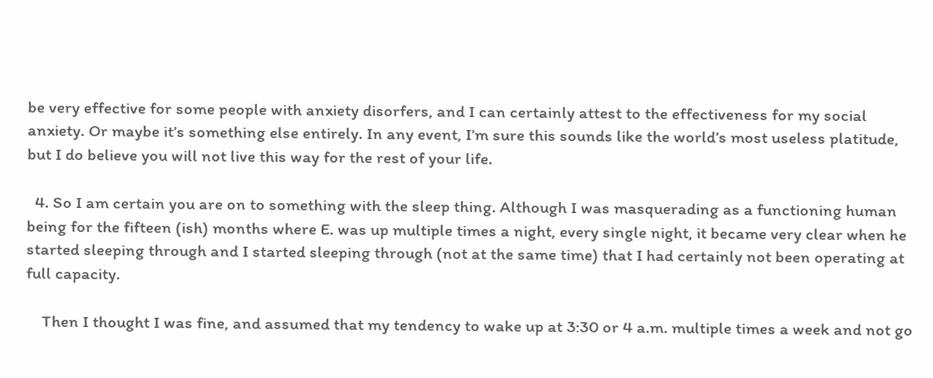be very effective for some people with anxiety disorfers, and I can certainly attest to the effectiveness for my social anxiety. Or maybe it’s something else entirely. In any event, I’m sure this sounds like the world’s most useless platitude, but I do believe you will not live this way for the rest of your life.

  4. So I am certain you are on to something with the sleep thing. Although I was masquerading as a functioning human being for the fifteen (ish) months where E. was up multiple times a night, every single night, it became very clear when he started sleeping through and I started sleeping through (not at the same time) that I had certainly not been operating at full capacity.

    Then I thought I was fine, and assumed that my tendency to wake up at 3:30 or 4 a.m. multiple times a week and not go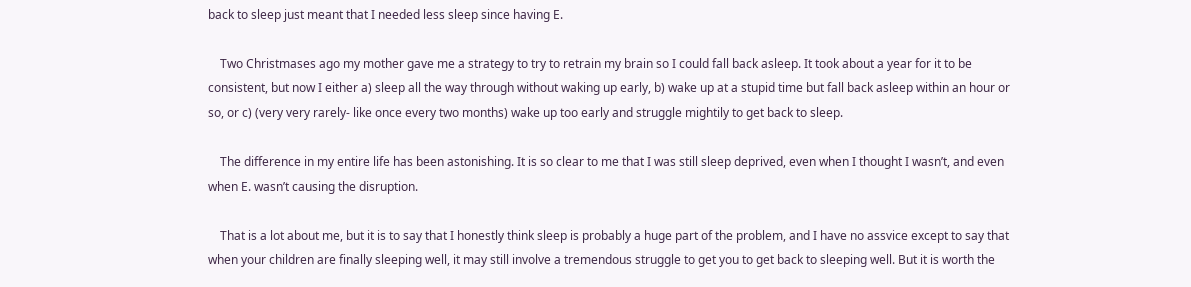back to sleep just meant that I needed less sleep since having E.

    Two Christmases ago my mother gave me a strategy to try to retrain my brain so I could fall back asleep. It took about a year for it to be consistent, but now I either a) sleep all the way through without waking up early, b) wake up at a stupid time but fall back asleep within an hour or so, or c) (very very rarely- like once every two months) wake up too early and struggle mightily to get back to sleep.

    The difference in my entire life has been astonishing. It is so clear to me that I was still sleep deprived, even when I thought I wasn’t, and even when E. wasn’t causing the disruption.

    That is a lot about me, but it is to say that I honestly think sleep is probably a huge part of the problem, and I have no assvice except to say that when your children are finally sleeping well, it may still involve a tremendous struggle to get you to get back to sleeping well. But it is worth the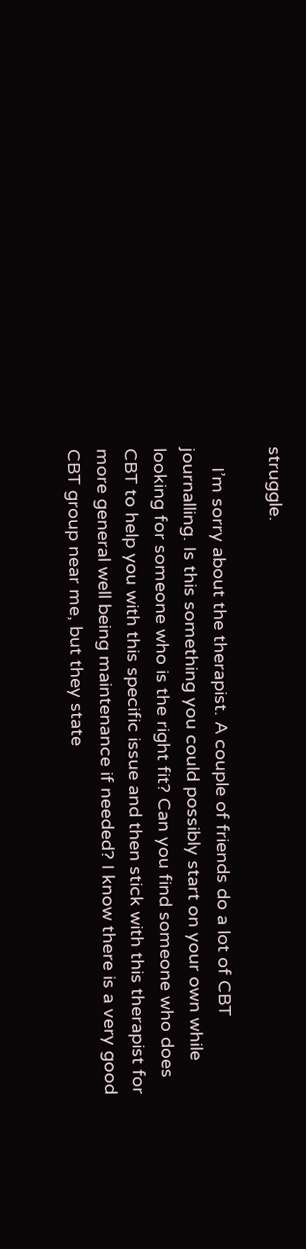struggle.

    I’m sorry about the therapist. A couple of friends do a lot of CBT journalling. Is this something you could possibly start on your own while looking for someone who is the right fit? Can you find someone who does CBT to help you with this specific issue and then stick with this therapist for more general well being maintenance if needed? I know there is a very good CBT group near me, but they state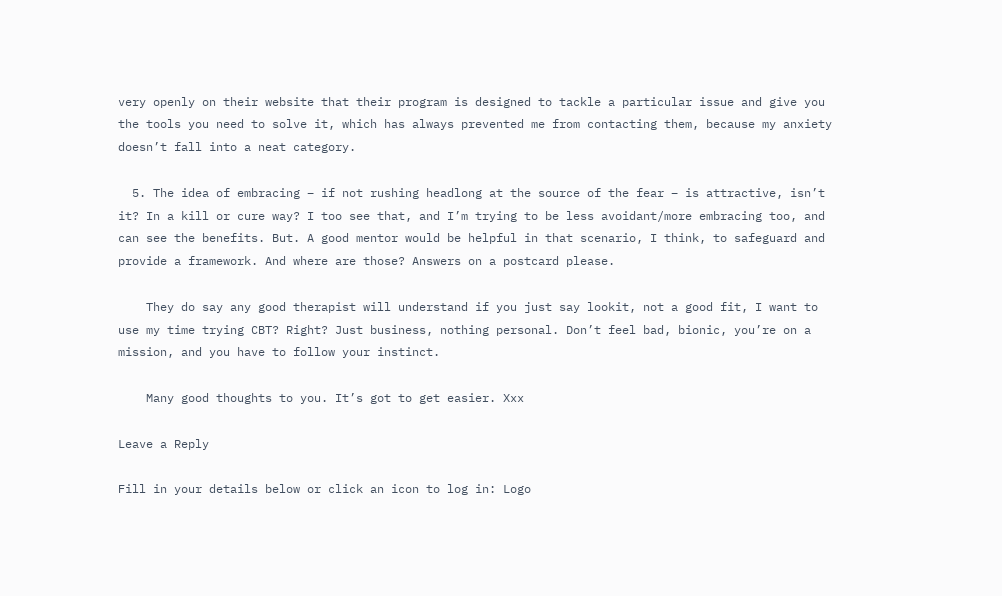very openly on their website that their program is designed to tackle a particular issue and give you the tools you need to solve it, which has always prevented me from contacting them, because my anxiety doesn’t fall into a neat category.

  5. The idea of embracing – if not rushing headlong at the source of the fear – is attractive, isn’t it? In a kill or cure way? I too see that, and I’m trying to be less avoidant/more embracing too, and can see the benefits. But. A good mentor would be helpful in that scenario, I think, to safeguard and provide a framework. And where are those? Answers on a postcard please.

    They do say any good therapist will understand if you just say lookit, not a good fit, I want to use my time trying CBT? Right? Just business, nothing personal. Don’t feel bad, bionic, you’re on a mission, and you have to follow your instinct.

    Many good thoughts to you. It’s got to get easier. Xxx

Leave a Reply

Fill in your details below or click an icon to log in: Logo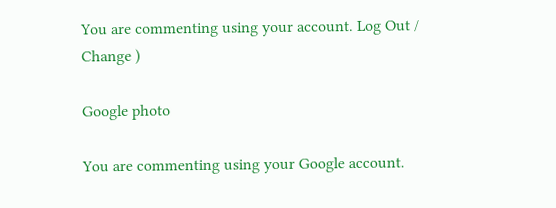You are commenting using your account. Log Out /  Change )

Google photo

You are commenting using your Google account.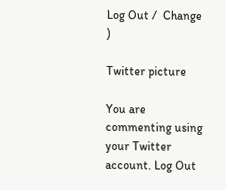Log Out /  Change )

Twitter picture

You are commenting using your Twitter account. Log Out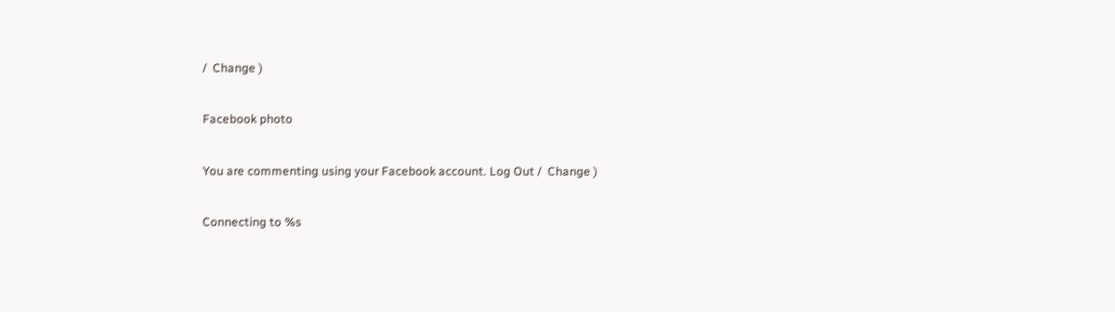/  Change )

Facebook photo

You are commenting using your Facebook account. Log Out /  Change )

Connecting to %s